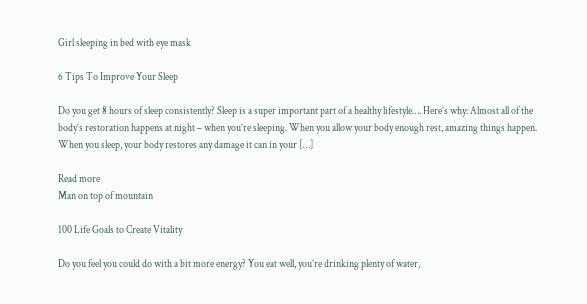Girl sleeping in bed with eye mask

6 Tips To Improve Your Sleep

Do you get 8 hours of sleep consistently? Sleep is a super important part of a healthy lifestyle…. Here’s why: Almost all of the body’s restoration happens at night – when you’re sleeping. When you allow your body enough rest, amazing things happen. When you sleep, your body restores any damage it can in your […]

Read more
Man on top of mountain

100 Life Goals to Create Vitality

Do you feel you could do with a bit more energy? You eat well, you’re drinking plenty of water,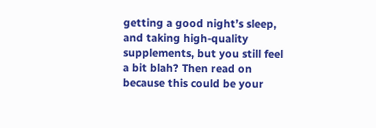getting a good night’s sleep, and taking high-quality supplements, but you still feel a bit blah? Then read on because this could be your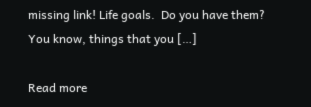missing link! Life goals.  Do you have them?  You know, things that you […]

Read more